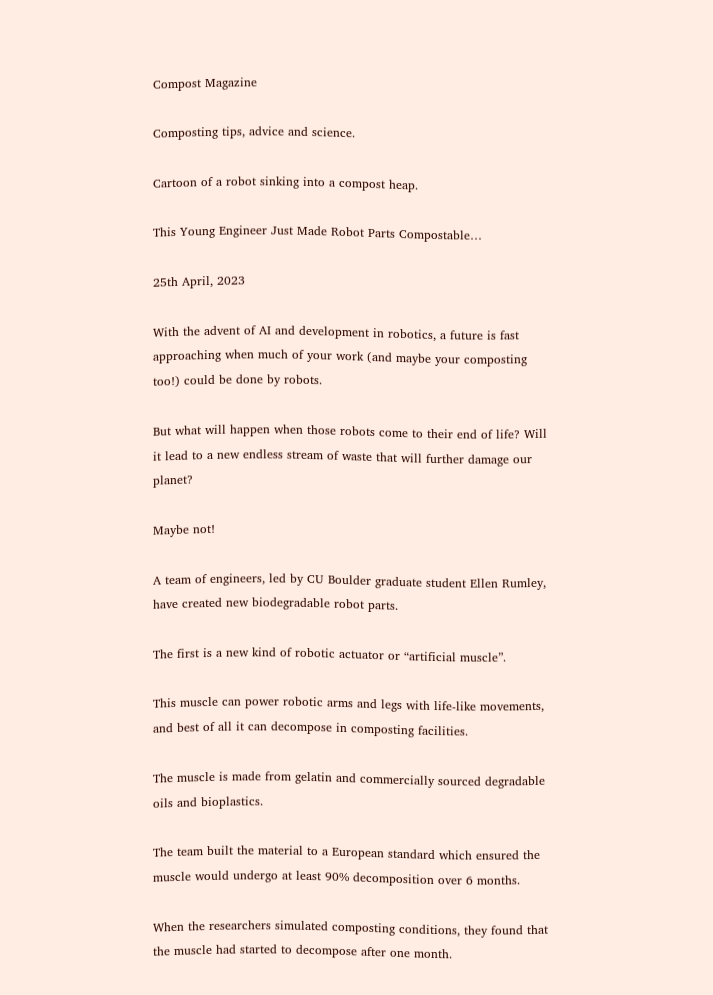Compost Magazine

Composting tips, advice and science.

Cartoon of a robot sinking into a compost heap.

This Young Engineer Just Made Robot Parts Compostable…

25th April, 2023

With the advent of AI and development in robotics, a future is fast approaching when much of your work (and maybe your composting too!) could be done by robots.

But what will happen when those robots come to their end of life? Will it lead to a new endless stream of waste that will further damage our planet?

Maybe not!

A team of engineers, led by CU Boulder graduate student Ellen Rumley, have created new biodegradable robot parts.

The first is a new kind of robotic actuator or “artificial muscle”.

This muscle can power robotic arms and legs with life-like movements, and best of all it can decompose in composting facilities.

The muscle is made from gelatin and commercially sourced degradable oils and bioplastics.

The team built the material to a European standard which ensured the muscle would undergo at least 90% decomposition over 6 months.

When the researchers simulated composting conditions, they found that the muscle had started to decompose after one month.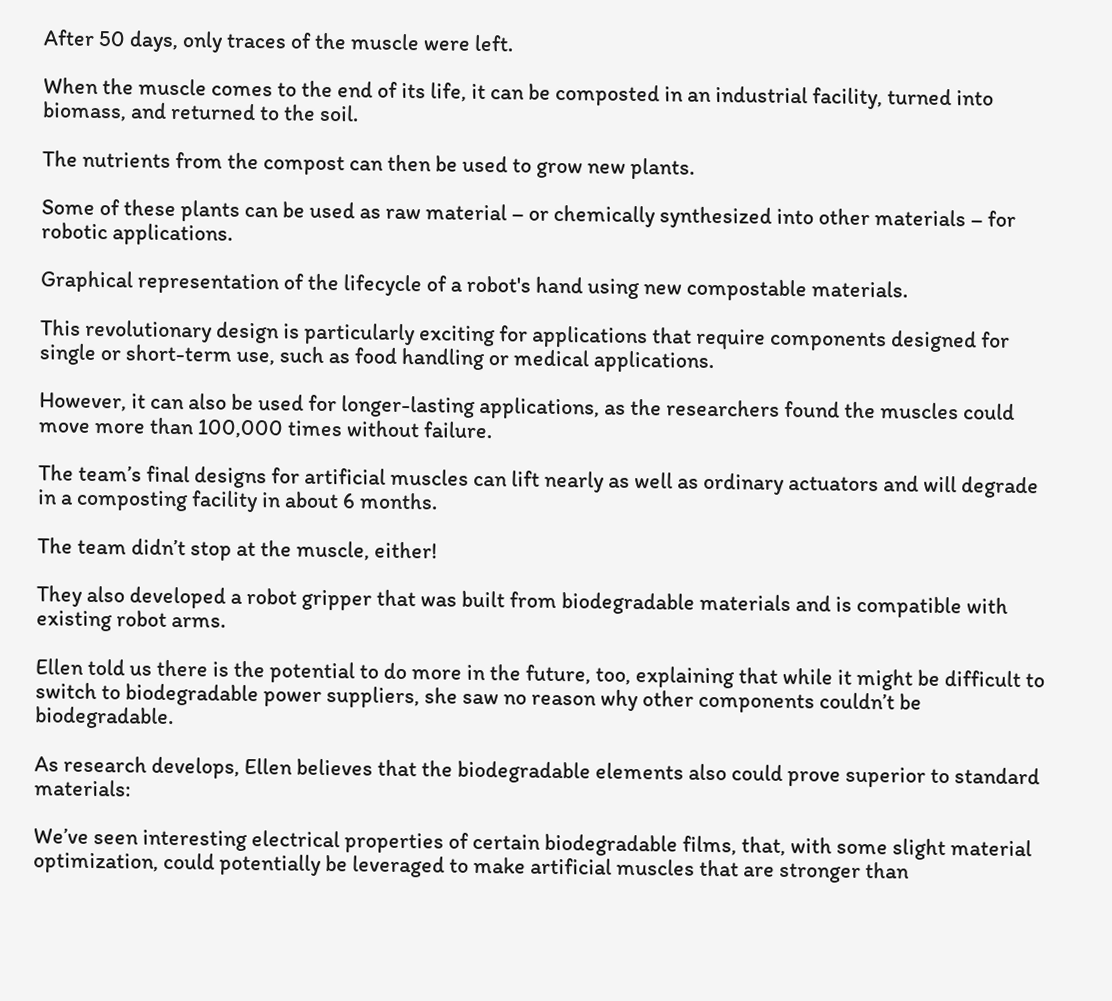After 50 days, only traces of the muscle were left.

When the muscle comes to the end of its life, it can be composted in an industrial facility, turned into biomass, and returned to the soil.

The nutrients from the compost can then be used to grow new plants.

Some of these plants can be used as raw material – or chemically synthesized into other materials – for robotic applications.

Graphical representation of the lifecycle of a robot's hand using new compostable materials.

This revolutionary design is particularly exciting for applications that require components designed for single or short-term use, such as food handling or medical applications.

However, it can also be used for longer-lasting applications, as the researchers found the muscles could move more than 100,000 times without failure.

The team’s final designs for artificial muscles can lift nearly as well as ordinary actuators and will degrade in a composting facility in about 6 months.

The team didn’t stop at the muscle, either!

They also developed a robot gripper that was built from biodegradable materials and is compatible with existing robot arms.

Ellen told us there is the potential to do more in the future, too, explaining that while it might be difficult to switch to biodegradable power suppliers, she saw no reason why other components couldn’t be biodegradable.

As research develops, Ellen believes that the biodegradable elements also could prove superior to standard materials:

We’ve seen interesting electrical properties of certain biodegradable films, that, with some slight material optimization, could potentially be leveraged to make artificial muscles that are stronger than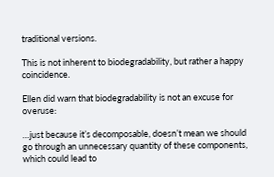traditional versions.

This is not inherent to biodegradability, but rather a happy coincidence.

Ellen did warn that biodegradability is not an excuse for overuse:

…just because it’s decomposable, doesn’t mean we should go through an unnecessary quantity of these components, which could lead to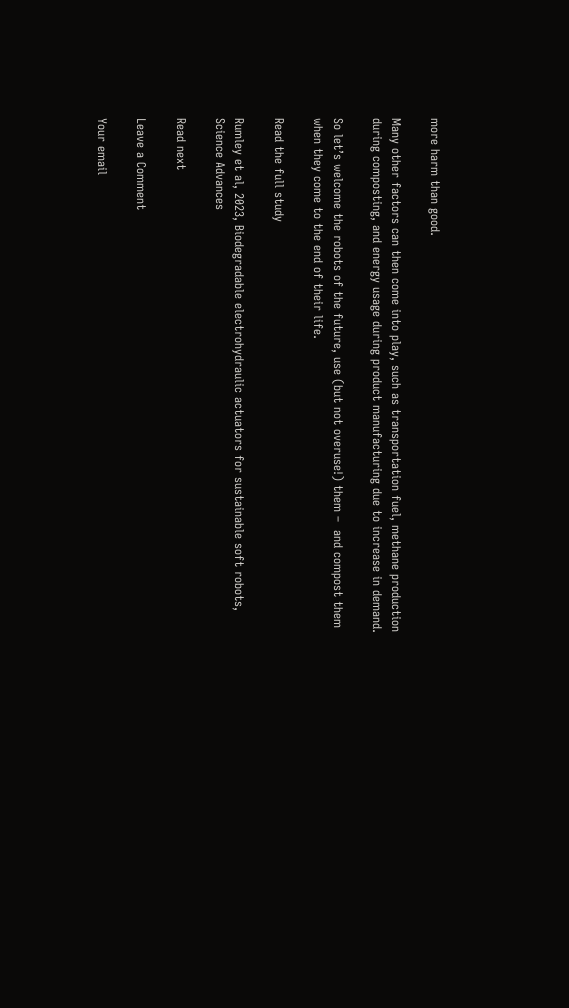more harm than good.

Many other factors can then come into play, such as transportation fuel, methane production during composting, and energy usage during product manufacturing due to increase in demand.

So let’s welcome the robots of the future, use (but not overuse!) them –  and compost them when they come to the end of their life.

Read the full study

Rumley et al, 2023, Biodegradable electrohydraulic actuators for sustainable soft robots, Science Advances

Read next

Leave a Comment

Your email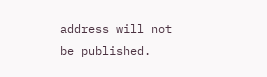address will not be published.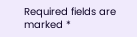Required fields are marked *